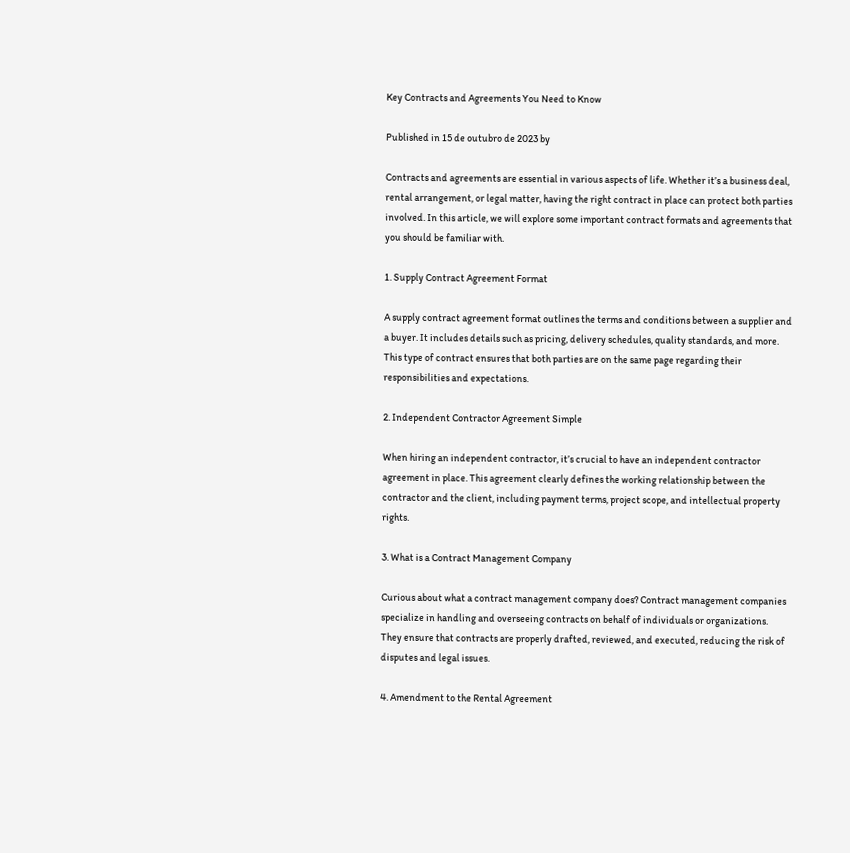Key Contracts and Agreements You Need to Know

Published in 15 de outubro de 2023 by

Contracts and agreements are essential in various aspects of life. Whether it’s a business deal, rental arrangement, or legal matter, having the right contract in place can protect both parties involved. In this article, we will explore some important contract formats and agreements that you should be familiar with.

1. Supply Contract Agreement Format

A supply contract agreement format outlines the terms and conditions between a supplier and a buyer. It includes details such as pricing, delivery schedules, quality standards, and more. This type of contract ensures that both parties are on the same page regarding their responsibilities and expectations.

2. Independent Contractor Agreement Simple

When hiring an independent contractor, it’s crucial to have an independent contractor agreement in place. This agreement clearly defines the working relationship between the contractor and the client, including payment terms, project scope, and intellectual property rights.

3. What is a Contract Management Company

Curious about what a contract management company does? Contract management companies specialize in handling and overseeing contracts on behalf of individuals or organizations. They ensure that contracts are properly drafted, reviewed, and executed, reducing the risk of disputes and legal issues.

4. Amendment to the Rental Agreement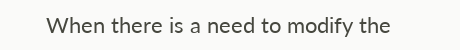When there is a need to modify the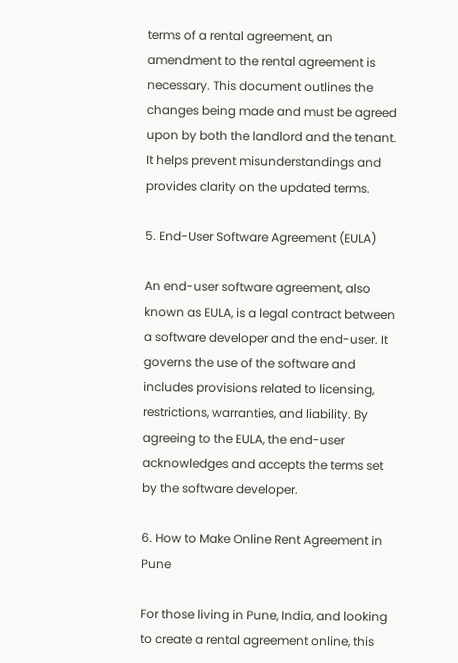terms of a rental agreement, an amendment to the rental agreement is necessary. This document outlines the changes being made and must be agreed upon by both the landlord and the tenant. It helps prevent misunderstandings and provides clarity on the updated terms.

5. End-User Software Agreement (EULA)

An end-user software agreement, also known as EULA, is a legal contract between a software developer and the end-user. It governs the use of the software and includes provisions related to licensing, restrictions, warranties, and liability. By agreeing to the EULA, the end-user acknowledges and accepts the terms set by the software developer.

6. How to Make Online Rent Agreement in Pune

For those living in Pune, India, and looking to create a rental agreement online, this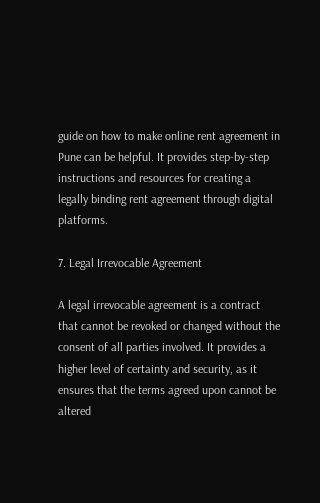guide on how to make online rent agreement in Pune can be helpful. It provides step-by-step instructions and resources for creating a legally binding rent agreement through digital platforms.

7. Legal Irrevocable Agreement

A legal irrevocable agreement is a contract that cannot be revoked or changed without the consent of all parties involved. It provides a higher level of certainty and security, as it ensures that the terms agreed upon cannot be altered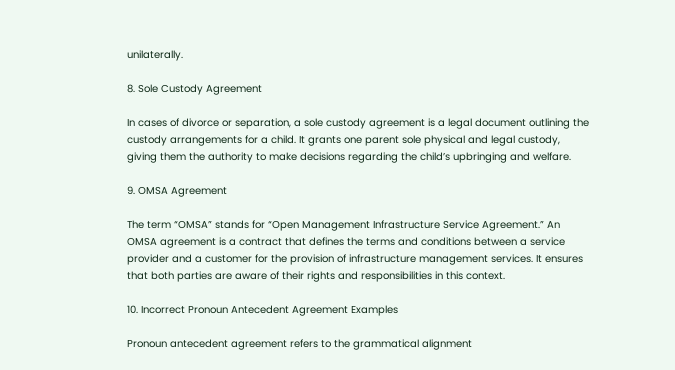unilaterally.

8. Sole Custody Agreement

In cases of divorce or separation, a sole custody agreement is a legal document outlining the custody arrangements for a child. It grants one parent sole physical and legal custody, giving them the authority to make decisions regarding the child’s upbringing and welfare.

9. OMSA Agreement

The term “OMSA” stands for “Open Management Infrastructure Service Agreement.” An OMSA agreement is a contract that defines the terms and conditions between a service provider and a customer for the provision of infrastructure management services. It ensures that both parties are aware of their rights and responsibilities in this context.

10. Incorrect Pronoun Antecedent Agreement Examples

Pronoun antecedent agreement refers to the grammatical alignment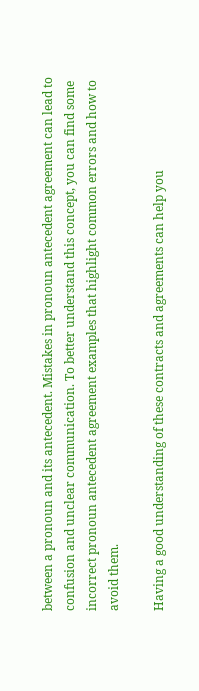between a pronoun and its antecedent. Mistakes in pronoun antecedent agreement can lead to confusion and unclear communication. To better understand this concept, you can find some incorrect pronoun antecedent agreement examples that highlight common errors and how to avoid them.

Having a good understanding of these contracts and agreements can help you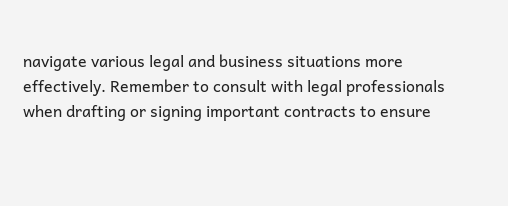navigate various legal and business situations more effectively. Remember to consult with legal professionals when drafting or signing important contracts to ensure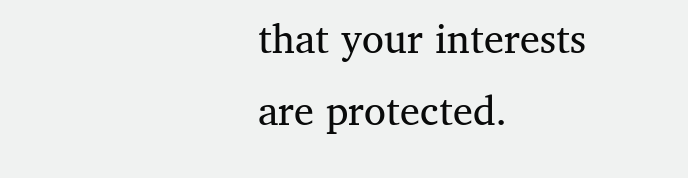that your interests are protected.